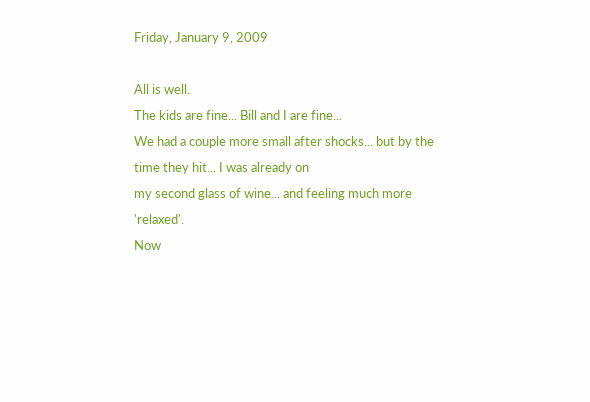Friday, January 9, 2009

All is well.
The kids are fine... Bill and I are fine...
We had a couple more small after shocks... but by the time they hit... I was already on
my second glass of wine... and feeling much more 'relaxed'.
Now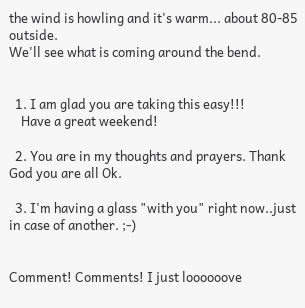the wind is howling and it's warm... about 80-85 outside.
We'll see what is coming around the bend.


  1. I am glad you are taking this easy!!!
    Have a great weekend!

  2. You are in my thoughts and prayers. Thank God you are all Ok.

  3. I'm having a glass "with you" right now..just in case of another. ;-)


Comment! Comments! I just loooooove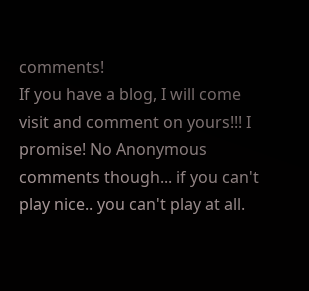comments!
If you have a blog, I will come visit and comment on yours!!! I promise! No Anonymous comments though... if you can't play nice.. you can't play at all.